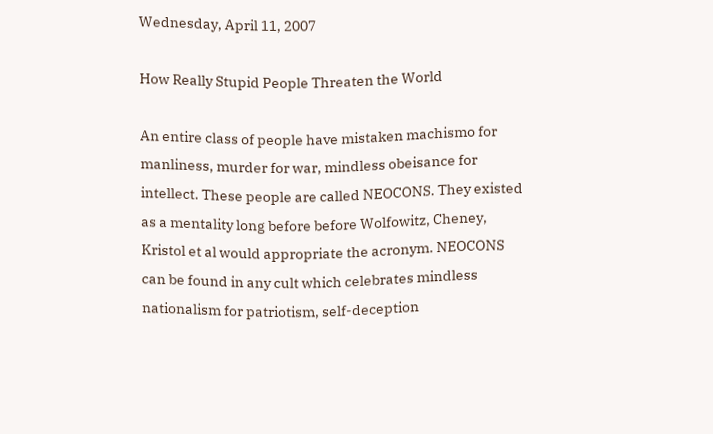Wednesday, April 11, 2007

How Really Stupid People Threaten the World

An entire class of people have mistaken machismo for manliness, murder for war, mindless obeisance for intellect. These people are called NEOCONS. They existed as a mentality long before before Wolfowitz, Cheney, Kristol et al would appropriate the acronym. NEOCONS can be found in any cult which celebrates mindless nationalism for patriotism, self-deception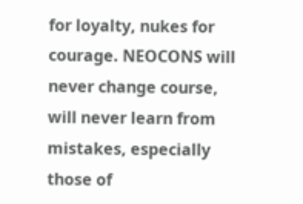for loyalty, nukes for courage. NEOCONS will never change course, will never learn from mistakes, especially those of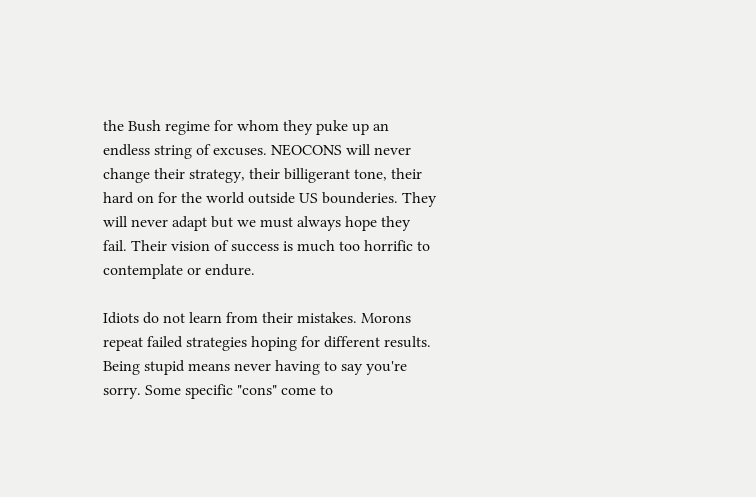the Bush regime for whom they puke up an endless string of excuses. NEOCONS will never change their strategy, their billigerant tone, their hard on for the world outside US bounderies. They will never adapt but we must always hope they fail. Their vision of success is much too horrific to contemplate or endure.

Idiots do not learn from their mistakes. Morons repeat failed strategies hoping for different results. Being stupid means never having to say you're sorry. Some specific "cons" come to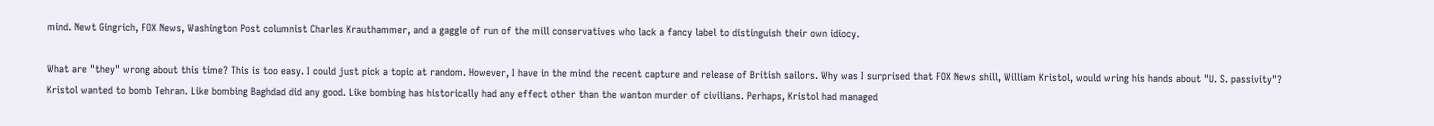mind. Newt Gingrich, FOX News, Washington Post columnist Charles Krauthammer, and a gaggle of run of the mill conservatives who lack a fancy label to distinguish their own idiocy.

What are "they" wrong about this time? This is too easy. I could just pick a topic at random. However, I have in the mind the recent capture and release of British sailors. Why was I surprised that FOX News shill, William Kristol, would wring his hands about "U. S. passivity"? Kristol wanted to bomb Tehran. Like bombing Baghdad did any good. Like bombing has historically had any effect other than the wanton murder of civilians. Perhaps, Kristol had managed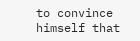to convince himself that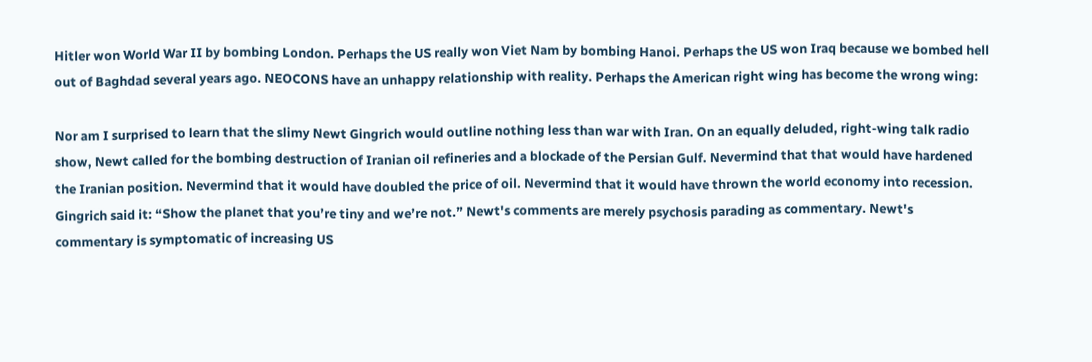Hitler won World War II by bombing London. Perhaps the US really won Viet Nam by bombing Hanoi. Perhaps the US won Iraq because we bombed hell out of Baghdad several years ago. NEOCONS have an unhappy relationship with reality. Perhaps the American right wing has become the wrong wing:

Nor am I surprised to learn that the slimy Newt Gingrich would outline nothing less than war with Iran. On an equally deluded, right-wing talk radio show, Newt called for the bombing destruction of Iranian oil refineries and a blockade of the Persian Gulf. Nevermind that that would have hardened the Iranian position. Nevermind that it would have doubled the price of oil. Nevermind that it would have thrown the world economy into recession. Gingrich said it: “Show the planet that you’re tiny and we’re not.” Newt's comments are merely psychosis parading as commentary. Newt's commentary is symptomatic of increasing US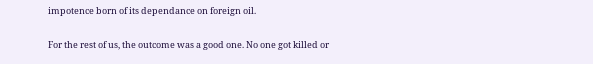impotence born of its dependance on foreign oil.

For the rest of us, the outcome was a good one. No one got killed or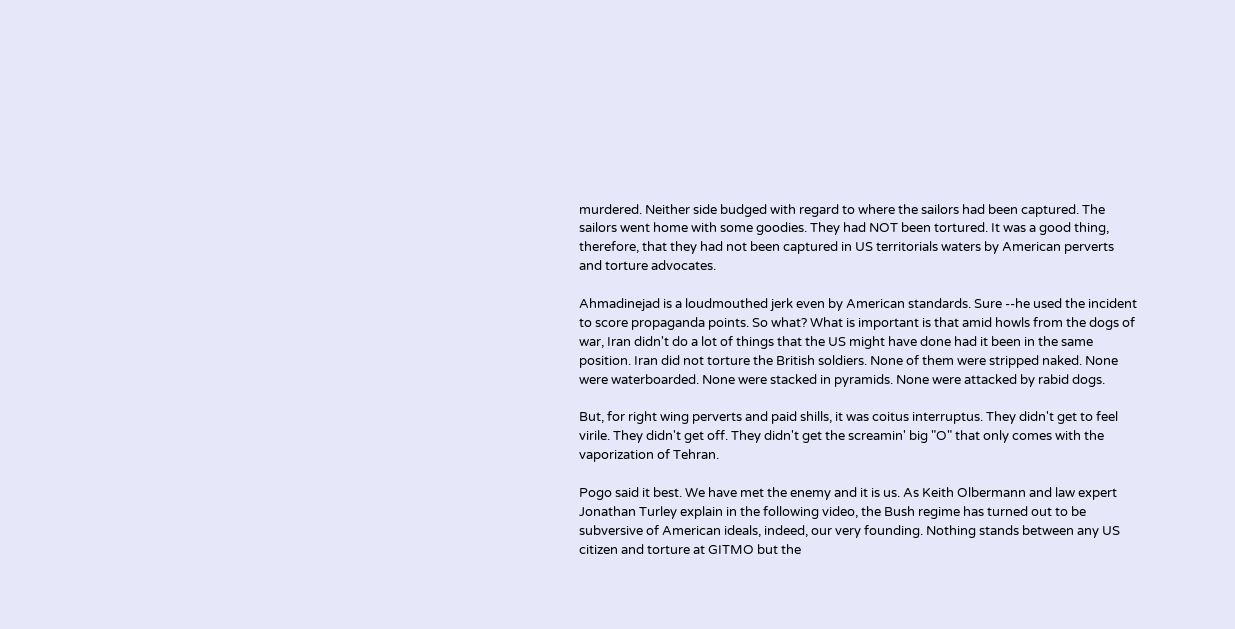murdered. Neither side budged with regard to where the sailors had been captured. The sailors went home with some goodies. They had NOT been tortured. It was a good thing, therefore, that they had not been captured in US territorials waters by American perverts and torture advocates.

Ahmadinejad is a loudmouthed jerk even by American standards. Sure --he used the incident to score propaganda points. So what? What is important is that amid howls from the dogs of war, Iran didn't do a lot of things that the US might have done had it been in the same position. Iran did not torture the British soldiers. None of them were stripped naked. None were waterboarded. None were stacked in pyramids. None were attacked by rabid dogs.

But, for right wing perverts and paid shills, it was coitus interruptus. They didn't get to feel virile. They didn't get off. They didn't get the screamin' big "O" that only comes with the vaporization of Tehran.

Pogo said it best. We have met the enemy and it is us. As Keith Olbermann and law expert Jonathan Turley explain in the following video, the Bush regime has turned out to be subversive of American ideals, indeed, our very founding. Nothing stands between any US citizen and torture at GITMO but the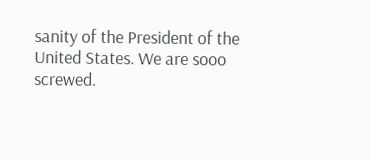sanity of the President of the United States. We are sooo screwed.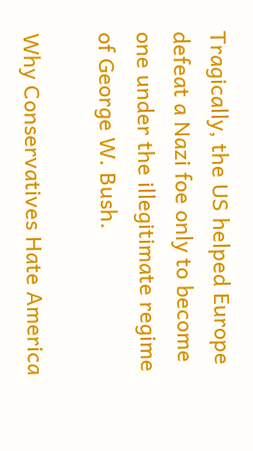Tragically, the US helped Europe defeat a Nazi foe only to become one under the illegitimate regime of George W. Bush.

Why Conservatives Hate America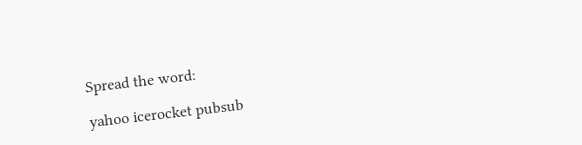Spread the word:

yahoo icerocket pubsub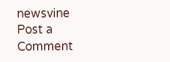newsvine
Post a Comment